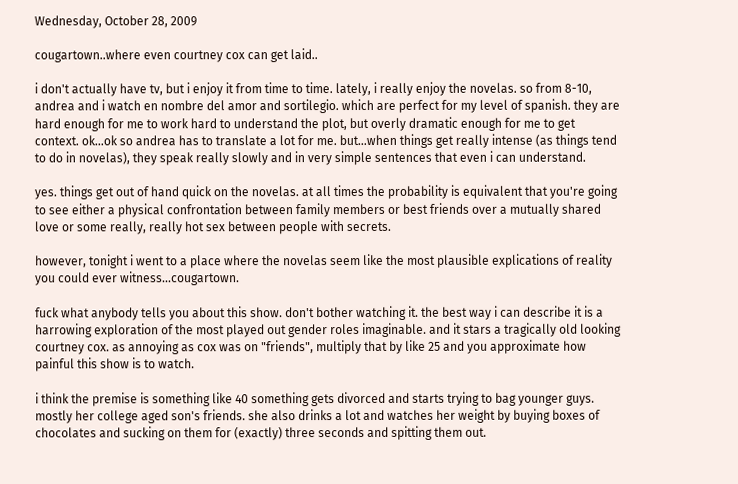Wednesday, October 28, 2009

cougartown..where even courtney cox can get laid..

i don't actually have tv, but i enjoy it from time to time. lately, i really enjoy the novelas. so from 8-10, andrea and i watch en nombre del amor and sortilegio. which are perfect for my level of spanish. they are hard enough for me to work hard to understand the plot, but overly dramatic enough for me to get context. ok...ok so andrea has to translate a lot for me. but...when things get really intense (as things tend to do in novelas), they speak really slowly and in very simple sentences that even i can understand.

yes. things get out of hand quick on the novelas. at all times the probability is equivalent that you're going to see either a physical confrontation between family members or best friends over a mutually shared love or some really, really hot sex between people with secrets.

however, tonight i went to a place where the novelas seem like the most plausible explications of reality you could ever witness...cougartown.

fuck what anybody tells you about this show. don't bother watching it. the best way i can describe it is a harrowing exploration of the most played out gender roles imaginable. and it stars a tragically old looking courtney cox. as annoying as cox was on "friends", multiply that by like 25 and you approximate how painful this show is to watch.

i think the premise is something like 40 something gets divorced and starts trying to bag younger guys. mostly her college aged son's friends. she also drinks a lot and watches her weight by buying boxes of chocolates and sucking on them for (exactly) three seconds and spitting them out.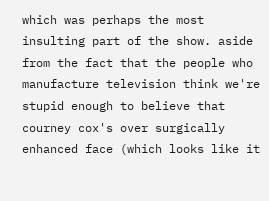which was perhaps the most insulting part of the show. aside from the fact that the people who manufacture television think we're stupid enough to believe that courney cox's over surgically enhanced face (which looks like it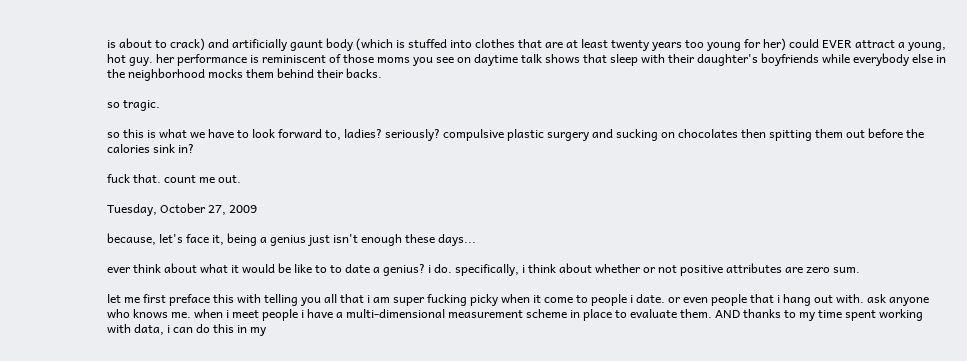is about to crack) and artificially gaunt body (which is stuffed into clothes that are at least twenty years too young for her) could EVER attract a young, hot guy. her performance is reminiscent of those moms you see on daytime talk shows that sleep with their daughter's boyfriends while everybody else in the neighborhood mocks them behind their backs.

so tragic.

so this is what we have to look forward to, ladies? seriously? compulsive plastic surgery and sucking on chocolates then spitting them out before the calories sink in?

fuck that. count me out.

Tuesday, October 27, 2009

because, let's face it, being a genius just isn't enough these days...

ever think about what it would be like to to date a genius? i do. specifically, i think about whether or not positive attributes are zero sum.

let me first preface this with telling you all that i am super fucking picky when it come to people i date. or even people that i hang out with. ask anyone who knows me. when i meet people i have a multi-dimensional measurement scheme in place to evaluate them. AND thanks to my time spent working with data, i can do this in my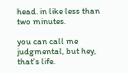head. in like less than two minutes.

you can call me judgmental, but hey, that's life.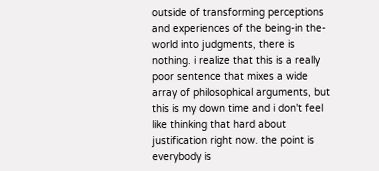outside of transforming perceptions and experiences of the being-in the-world into judgments, there is nothing. i realize that this is a really poor sentence that mixes a wide array of philosophical arguments, but this is my down time and i don't feel like thinking that hard about justification right now. the point is everybody is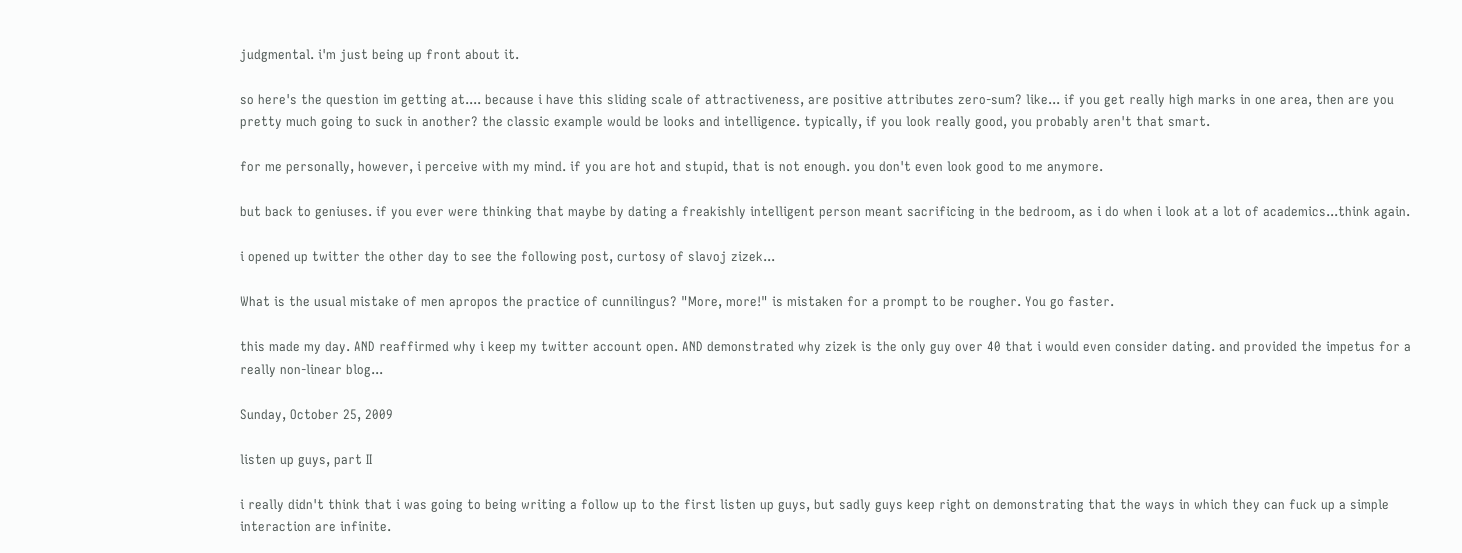judgmental. i'm just being up front about it.

so here's the question im getting at.... because i have this sliding scale of attractiveness, are positive attributes zero-sum? like... if you get really high marks in one area, then are you pretty much going to suck in another? the classic example would be looks and intelligence. typically, if you look really good, you probably aren't that smart.

for me personally, however, i perceive with my mind. if you are hot and stupid, that is not enough. you don't even look good to me anymore.

but back to geniuses. if you ever were thinking that maybe by dating a freakishly intelligent person meant sacrificing in the bedroom, as i do when i look at a lot of academics...think again.

i opened up twitter the other day to see the following post, curtosy of slavoj zizek...

What is the usual mistake of men apropos the practice of cunnilingus? "More, more!" is mistaken for a prompt to be rougher. You go faster.

this made my day. AND reaffirmed why i keep my twitter account open. AND demonstrated why zizek is the only guy over 40 that i would even consider dating. and provided the impetus for a really non-linear blog...

Sunday, October 25, 2009

listen up guys, part II

i really didn't think that i was going to being writing a follow up to the first listen up guys, but sadly guys keep right on demonstrating that the ways in which they can fuck up a simple interaction are infinite.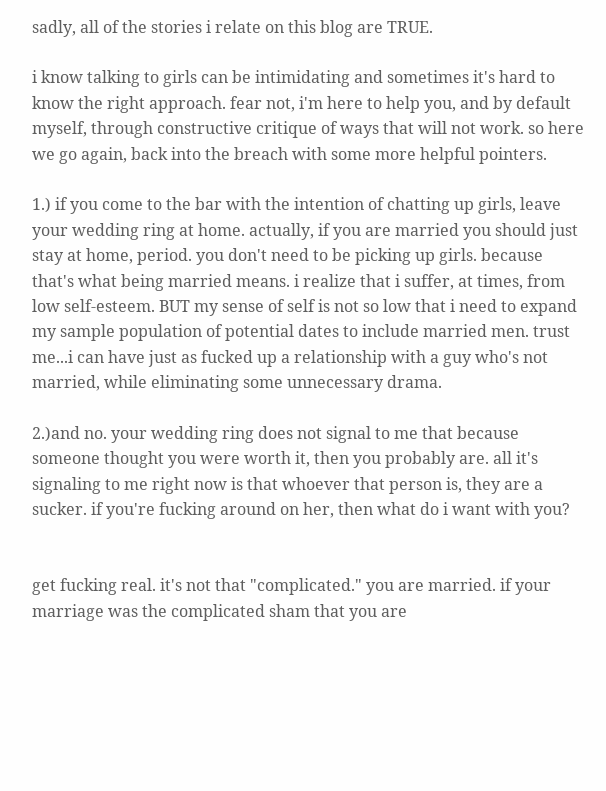sadly, all of the stories i relate on this blog are TRUE.

i know talking to girls can be intimidating and sometimes it's hard to know the right approach. fear not, i'm here to help you, and by default myself, through constructive critique of ways that will not work. so here we go again, back into the breach with some more helpful pointers.

1.) if you come to the bar with the intention of chatting up girls, leave your wedding ring at home. actually, if you are married you should just stay at home, period. you don't need to be picking up girls. because that's what being married means. i realize that i suffer, at times, from low self-esteem. BUT my sense of self is not so low that i need to expand my sample population of potential dates to include married men. trust me...i can have just as fucked up a relationship with a guy who's not married, while eliminating some unnecessary drama.

2.)and no. your wedding ring does not signal to me that because someone thought you were worth it, then you probably are. all it's signaling to me right now is that whoever that person is, they are a sucker. if you're fucking around on her, then what do i want with you?


get fucking real. it's not that "complicated." you are married. if your marriage was the complicated sham that you are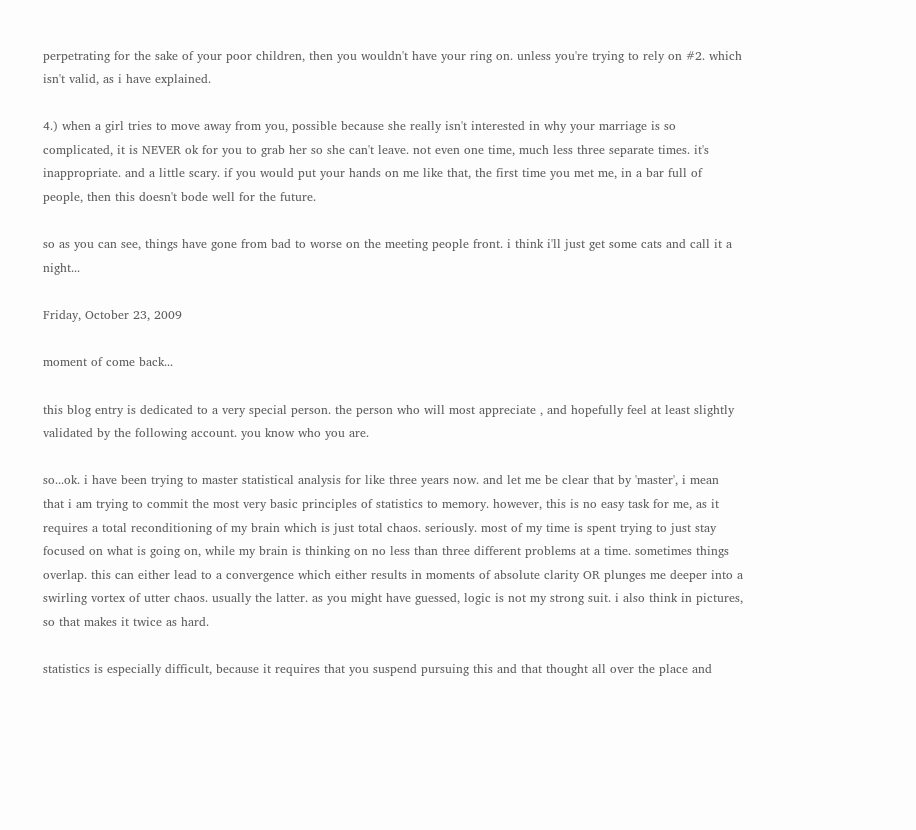perpetrating for the sake of your poor children, then you wouldn't have your ring on. unless you're trying to rely on #2. which isn't valid, as i have explained.

4.) when a girl tries to move away from you, possible because she really isn't interested in why your marriage is so complicated, it is NEVER ok for you to grab her so she can't leave. not even one time, much less three separate times. it's inappropriate. and a little scary. if you would put your hands on me like that, the first time you met me, in a bar full of people, then this doesn't bode well for the future.

so as you can see, things have gone from bad to worse on the meeting people front. i think i'll just get some cats and call it a night...

Friday, October 23, 2009

moment of come back...

this blog entry is dedicated to a very special person. the person who will most appreciate , and hopefully feel at least slightly validated by the following account. you know who you are.

so...ok. i have been trying to master statistical analysis for like three years now. and let me be clear that by 'master', i mean that i am trying to commit the most very basic principles of statistics to memory. however, this is no easy task for me, as it requires a total reconditioning of my brain which is just total chaos. seriously. most of my time is spent trying to just stay focused on what is going on, while my brain is thinking on no less than three different problems at a time. sometimes things overlap. this can either lead to a convergence which either results in moments of absolute clarity OR plunges me deeper into a swirling vortex of utter chaos. usually the latter. as you might have guessed, logic is not my strong suit. i also think in pictures, so that makes it twice as hard.

statistics is especially difficult, because it requires that you suspend pursuing this and that thought all over the place and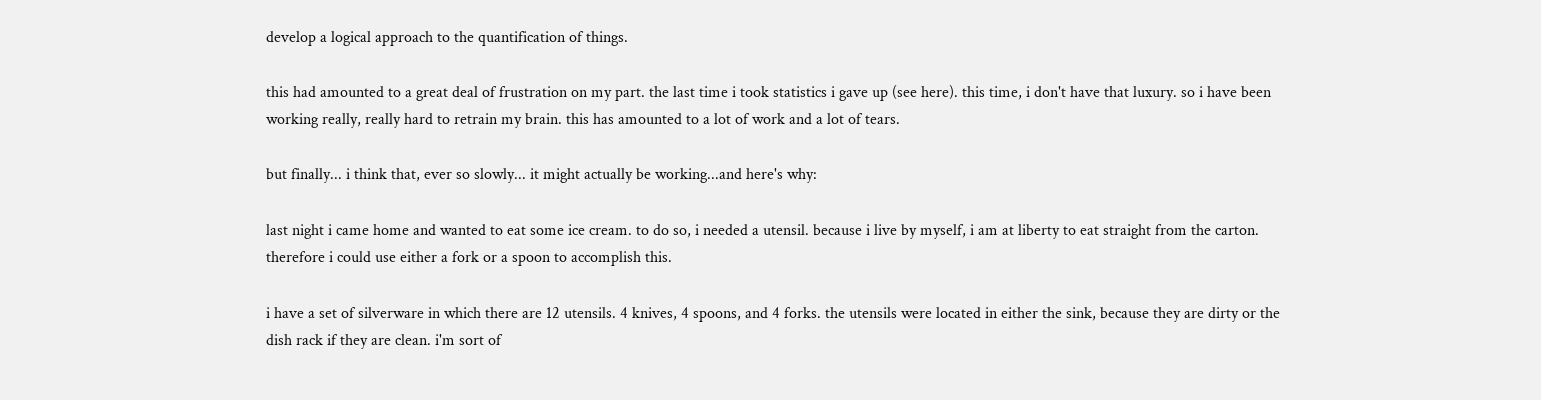develop a logical approach to the quantification of things.

this had amounted to a great deal of frustration on my part. the last time i took statistics i gave up (see here). this time, i don't have that luxury. so i have been working really, really hard to retrain my brain. this has amounted to a lot of work and a lot of tears.

but finally... i think that, ever so slowly... it might actually be working...and here's why:

last night i came home and wanted to eat some ice cream. to do so, i needed a utensil. because i live by myself, i am at liberty to eat straight from the carton. therefore i could use either a fork or a spoon to accomplish this.

i have a set of silverware in which there are 12 utensils. 4 knives, 4 spoons, and 4 forks. the utensils were located in either the sink, because they are dirty or the dish rack if they are clean. i'm sort of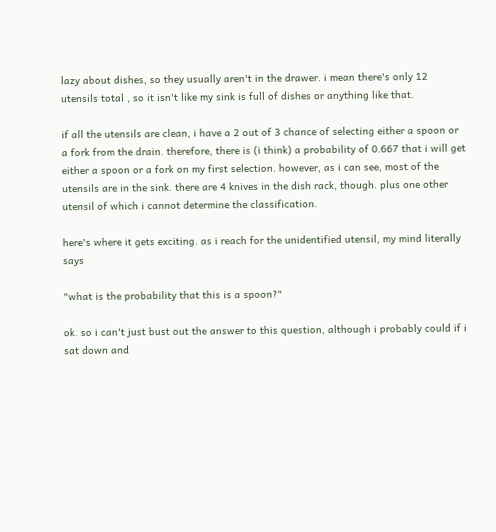lazy about dishes, so they usually aren't in the drawer. i mean there's only 12 utensils total , so it isn't like my sink is full of dishes or anything like that.

if all the utensils are clean, i have a 2 out of 3 chance of selecting either a spoon or a fork from the drain. therefore, there is (i think) a probability of 0.667 that i will get either a spoon or a fork on my first selection. however, as i can see, most of the utensils are in the sink. there are 4 knives in the dish rack, though. plus one other utensil of which i cannot determine the classification.

here's where it gets exciting. as i reach for the unidentified utensil, my mind literally says

"what is the probability that this is a spoon?"

ok. so i can't just bust out the answer to this question, although i probably could if i sat down and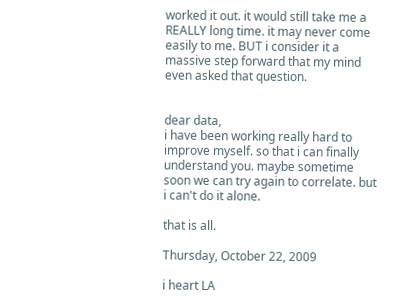worked it out. it would still take me a REALLY long time. it may never come easily to me. BUT i consider it a massive step forward that my mind even asked that question.


dear data,
i have been working really hard to improve myself. so that i can finally understand you. maybe sometime soon we can try again to correlate. but i can't do it alone.

that is all.

Thursday, October 22, 2009

i heart LA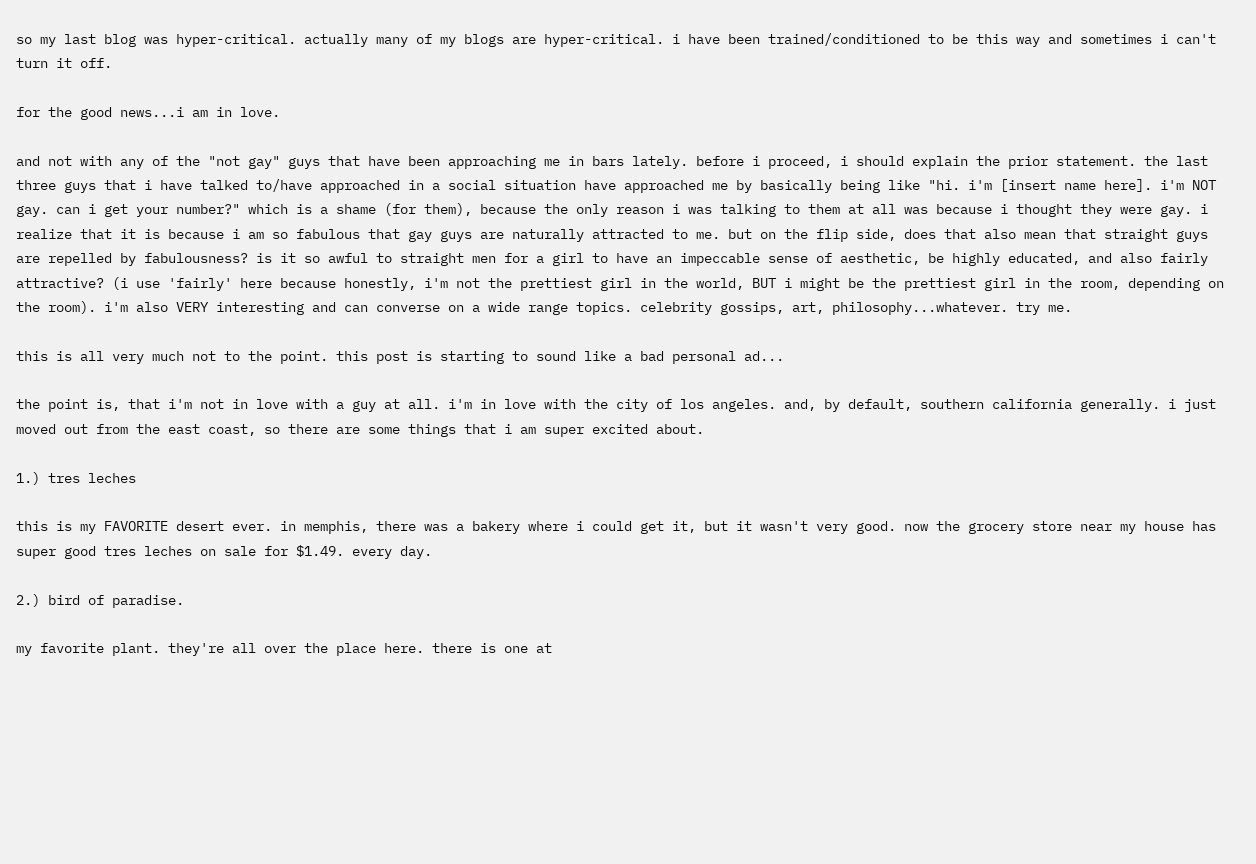so my last blog was hyper-critical. actually many of my blogs are hyper-critical. i have been trained/conditioned to be this way and sometimes i can't turn it off.

for the good news...i am in love.

and not with any of the "not gay" guys that have been approaching me in bars lately. before i proceed, i should explain the prior statement. the last three guys that i have talked to/have approached in a social situation have approached me by basically being like "hi. i'm [insert name here]. i'm NOT gay. can i get your number?" which is a shame (for them), because the only reason i was talking to them at all was because i thought they were gay. i realize that it is because i am so fabulous that gay guys are naturally attracted to me. but on the flip side, does that also mean that straight guys are repelled by fabulousness? is it so awful to straight men for a girl to have an impeccable sense of aesthetic, be highly educated, and also fairly attractive? (i use 'fairly' here because honestly, i'm not the prettiest girl in the world, BUT i might be the prettiest girl in the room, depending on the room). i'm also VERY interesting and can converse on a wide range topics. celebrity gossips, art, philosophy...whatever. try me.

this is all very much not to the point. this post is starting to sound like a bad personal ad...

the point is, that i'm not in love with a guy at all. i'm in love with the city of los angeles. and, by default, southern california generally. i just moved out from the east coast, so there are some things that i am super excited about.

1.) tres leches

this is my FAVORITE desert ever. in memphis, there was a bakery where i could get it, but it wasn't very good. now the grocery store near my house has super good tres leches on sale for $1.49. every day.

2.) bird of paradise.

my favorite plant. they're all over the place here. there is one at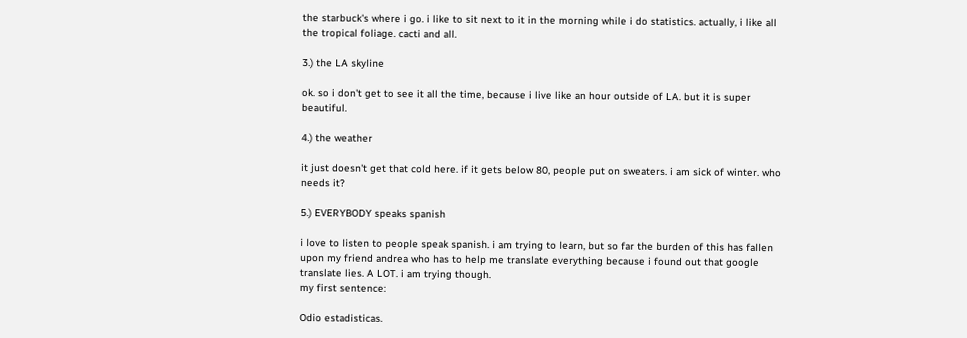the starbuck's where i go. i like to sit next to it in the morning while i do statistics. actually, i like all the tropical foliage. cacti and all.

3.) the LA skyline

ok. so i don't get to see it all the time, because i live like an hour outside of LA. but it is super beautiful.

4.) the weather

it just doesn't get that cold here. if it gets below 80, people put on sweaters. i am sick of winter. who needs it?

5.) EVERYBODY speaks spanish

i love to listen to people speak spanish. i am trying to learn, but so far the burden of this has fallen upon my friend andrea who has to help me translate everything because i found out that google translate lies. A LOT. i am trying though.
my first sentence:

Odio estadisticas.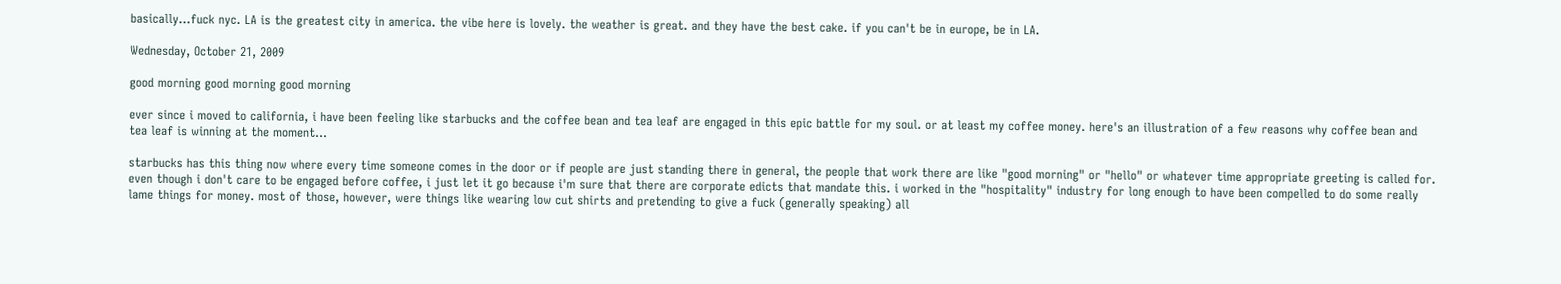basically...fuck nyc. LA is the greatest city in america. the vibe here is lovely. the weather is great. and they have the best cake. if you can't be in europe, be in LA.

Wednesday, October 21, 2009

good morning good morning good morning

ever since i moved to california, i have been feeling like starbucks and the coffee bean and tea leaf are engaged in this epic battle for my soul. or at least my coffee money. here's an illustration of a few reasons why coffee bean and tea leaf is winning at the moment...

starbucks has this thing now where every time someone comes in the door or if people are just standing there in general, the people that work there are like "good morning" or "hello" or whatever time appropriate greeting is called for. even though i don't care to be engaged before coffee, i just let it go because i'm sure that there are corporate edicts that mandate this. i worked in the "hospitality" industry for long enough to have been compelled to do some really lame things for money. most of those, however, were things like wearing low cut shirts and pretending to give a fuck (generally speaking) all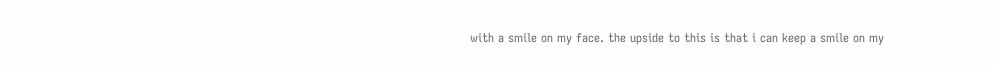with a smile on my face. the upside to this is that i can keep a smile on my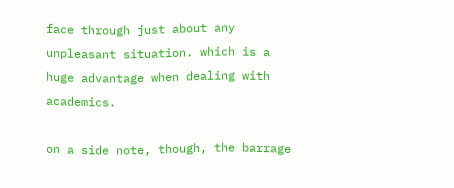face through just about any unpleasant situation. which is a huge advantage when dealing with academics.

on a side note, though, the barrage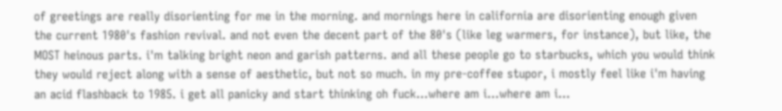of greetings are really disorienting for me in the morning. and mornings here in california are disorienting enough given the current 1980's fashion revival. and not even the decent part of the 80's (like leg warmers, for instance), but like, the MOST heinous parts. i'm talking bright neon and garish patterns. and all these people go to starbucks, which you would think they would reject along with a sense of aesthetic, but not so much. in my pre-coffee stupor, i mostly feel like i'm having an acid flashback to 1985. i get all panicky and start thinking oh fuck...where am i...where am i...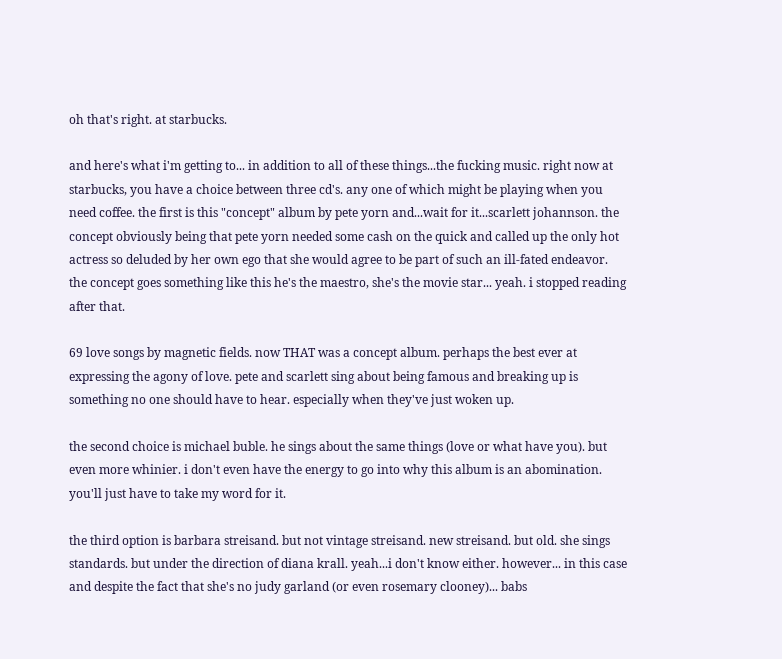oh that's right. at starbucks.

and here's what i'm getting to... in addition to all of these things...the fucking music. right now at starbucks, you have a choice between three cd's. any one of which might be playing when you need coffee. the first is this "concept" album by pete yorn and...wait for it...scarlett johannson. the concept obviously being that pete yorn needed some cash on the quick and called up the only hot actress so deluded by her own ego that she would agree to be part of such an ill-fated endeavor. the concept goes something like this he's the maestro, she's the movie star... yeah. i stopped reading after that.

69 love songs by magnetic fields. now THAT was a concept album. perhaps the best ever at expressing the agony of love. pete and scarlett sing about being famous and breaking up is something no one should have to hear. especially when they've just woken up.

the second choice is michael buble. he sings about the same things (love or what have you). but even more whinier. i don't even have the energy to go into why this album is an abomination. you'll just have to take my word for it.

the third option is barbara streisand. but not vintage streisand. new streisand. but old. she sings standards. but under the direction of diana krall. yeah...i don't know either. however... in this case and despite the fact that she's no judy garland (or even rosemary clooney)... babs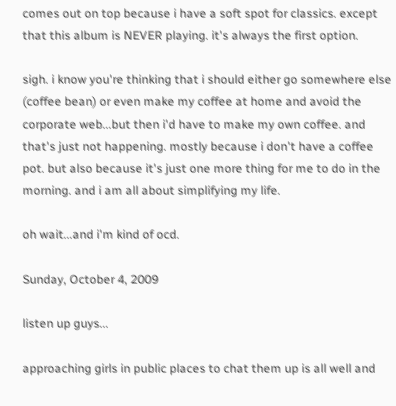comes out on top because i have a soft spot for classics. except that this album is NEVER playing. it's always the first option.

sigh. i know you're thinking that i should either go somewhere else (coffee bean) or even make my coffee at home and avoid the corporate web...but then i'd have to make my own coffee. and that's just not happening. mostly because i don't have a coffee pot. but also because it's just one more thing for me to do in the morning. and i am all about simplifying my life.

oh wait...and i'm kind of ocd.

Sunday, October 4, 2009

listen up guys...

approaching girls in public places to chat them up is all well and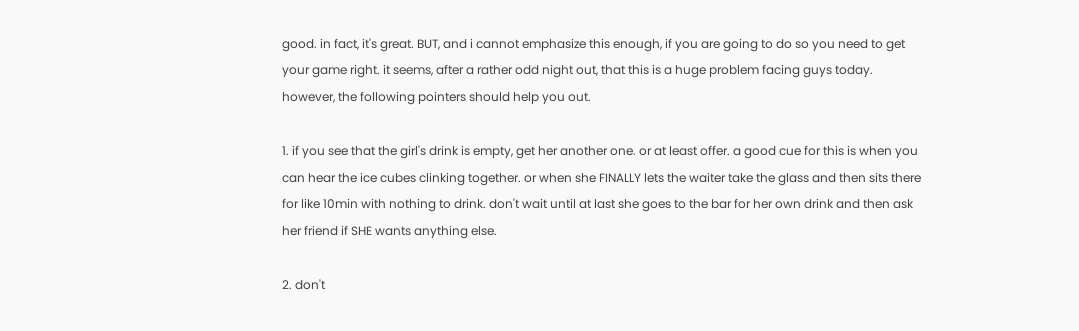good. in fact, it's great. BUT, and i cannot emphasize this enough, if you are going to do so you need to get your game right. it seems, after a rather odd night out, that this is a huge problem facing guys today. however, the following pointers should help you out.

1. if you see that the girl's drink is empty, get her another one. or at least offer. a good cue for this is when you can hear the ice cubes clinking together. or when she FINALLY lets the waiter take the glass and then sits there for like 10min with nothing to drink. don't wait until at last she goes to the bar for her own drink and then ask her friend if SHE wants anything else.

2. don't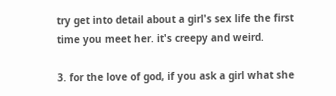try get into detail about a girl's sex life the first time you meet her. it's creepy and weird.

3. for the love of god, if you ask a girl what she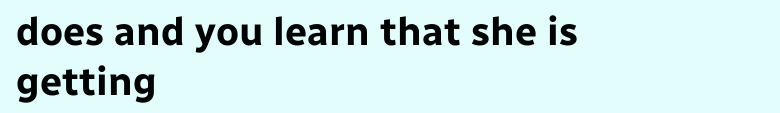does and you learn that she is getting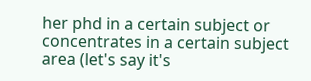her phd in a certain subject or concentrates in a certain subject area (let's say it's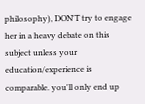philosophy), DON'T try to engage her in a heavy debate on this subject unless your education/experience is comparable. you'll only end up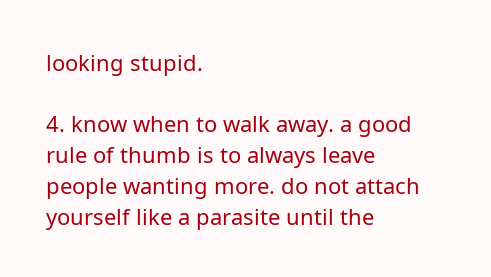looking stupid.

4. know when to walk away. a good rule of thumb is to always leave people wanting more. do not attach yourself like a parasite until the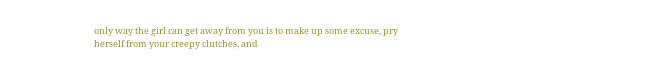only way the girl can get away from you is to make up some excuse, pry herself from your creepy clutches, and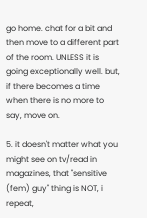go home. chat for a bit and then move to a different part of the room. UNLESS it is going exceptionally well. but, if there becomes a time when there is no more to say, move on.

5. it doesn't matter what you might see on tv/read in magazines, that "sensitive (fem) guy" thing is NOT, i repeat,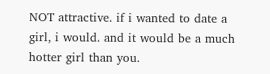NOT attractive. if i wanted to date a girl, i would. and it would be a much hotter girl than you.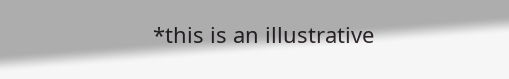*this is an illustrative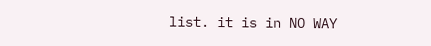list. it is in NO WAY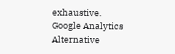exhaustive.
Google Analytics Alternative